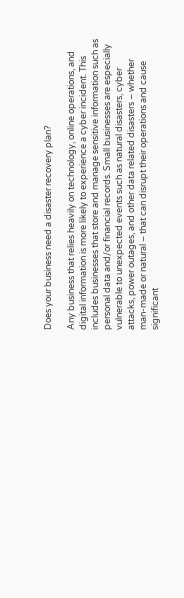Does your business need a disaster recovery plan?

Any business that relies heavily on technology, online operations, and digital information is more likely to experience a cyber incident. This includes businesses that store and manage sensitive information such as personal data and/or financial records. Small businesses are especially vulnerable to unexpected events such as natural disasters, cyber attacks, power outages, and other data related disasters – whether man-made or natural – that can disrupt their operations and cause significant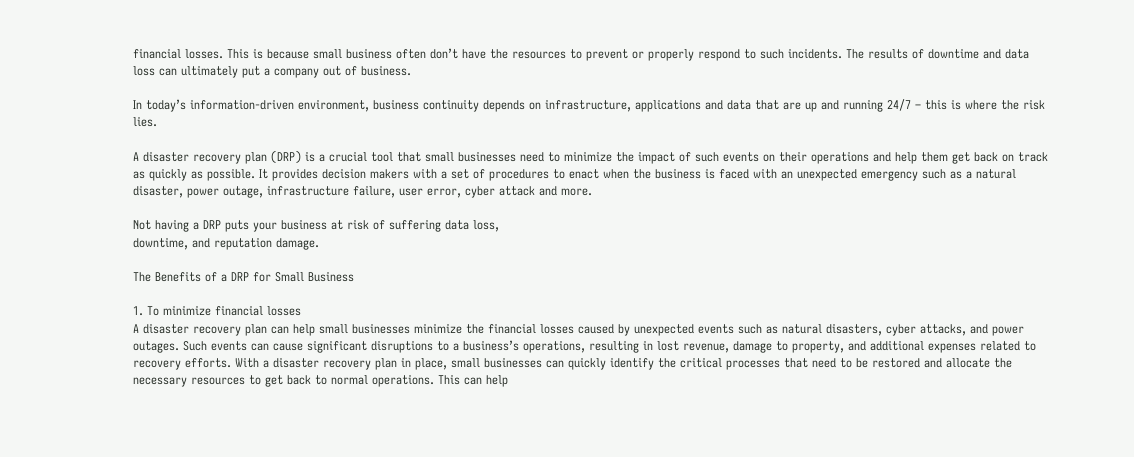financial losses. This is because small business often don’t have the resources to prevent or properly respond to such incidents. The results of downtime and data loss can ultimately put a company out of business.

In today’s information-driven environment, business continuity depends on infrastructure, applications and data that are up and running 24/7 – this is where the risk lies.

A disaster recovery plan (DRP) is a crucial tool that small businesses need to minimize the impact of such events on their operations and help them get back on track as quickly as possible. It provides decision makers with a set of procedures to enact when the business is faced with an unexpected emergency such as a natural disaster, power outage, infrastructure failure, user error, cyber attack and more.

Not having a DRP puts your business at risk of suffering data loss,
downtime, and reputation damage.

The Benefits of a DRP for Small Business

1. To minimize financial losses
A disaster recovery plan can help small businesses minimize the financial losses caused by unexpected events such as natural disasters, cyber attacks, and power outages. Such events can cause significant disruptions to a business’s operations, resulting in lost revenue, damage to property, and additional expenses related to recovery efforts. With a disaster recovery plan in place, small businesses can quickly identify the critical processes that need to be restored and allocate the necessary resources to get back to normal operations. This can help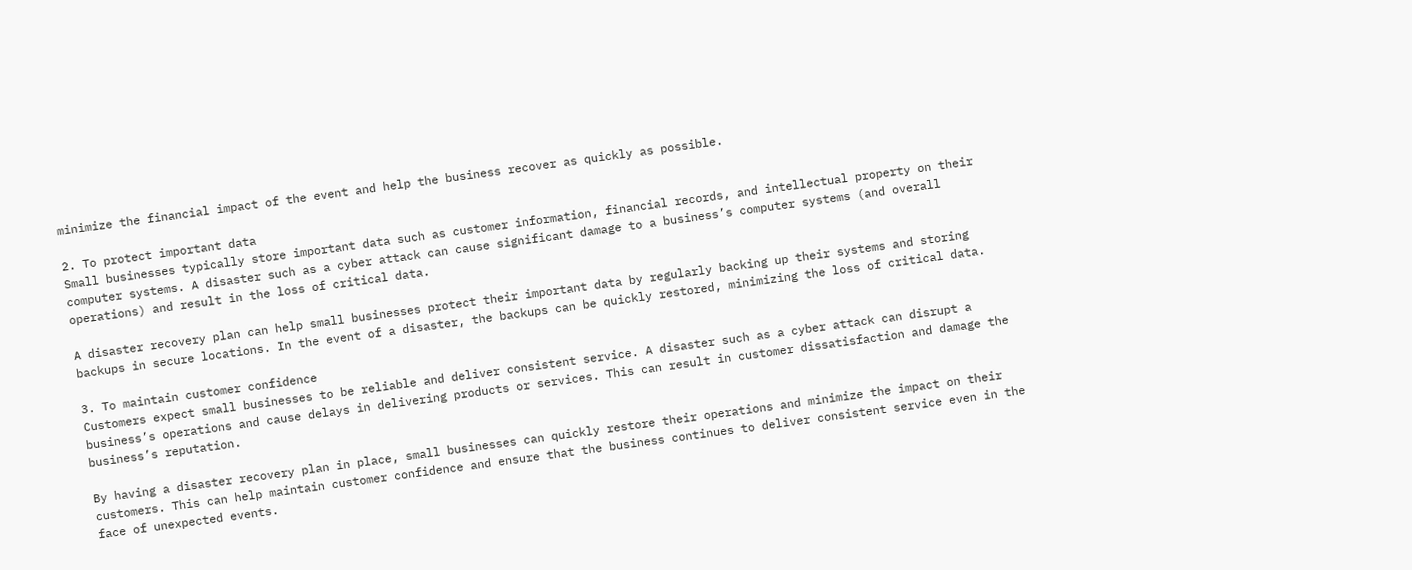minimize the financial impact of the event and help the business recover as quickly as possible.

2. To protect important data
Small businesses typically store important data such as customer information, financial records, and intellectual property on their computer systems. A disaster such as a cyber attack can cause significant damage to a business’s computer systems (and overall operations) and result in the loss of critical data.

A disaster recovery plan can help small businesses protect their important data by regularly backing up their systems and storing backups in secure locations. In the event of a disaster, the backups can be quickly restored, minimizing the loss of critical data.

3. To maintain customer confidence
Customers expect small businesses to be reliable and deliver consistent service. A disaster such as a cyber attack can disrupt a business’s operations and cause delays in delivering products or services. This can result in customer dissatisfaction and damage the business’s reputation.

By having a disaster recovery plan in place, small businesses can quickly restore their operations and minimize the impact on their customers. This can help maintain customer confidence and ensure that the business continues to deliver consistent service even in the face of unexpected events.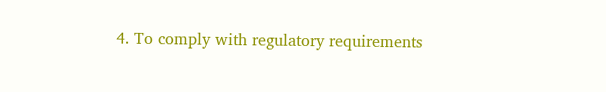4. To comply with regulatory requirements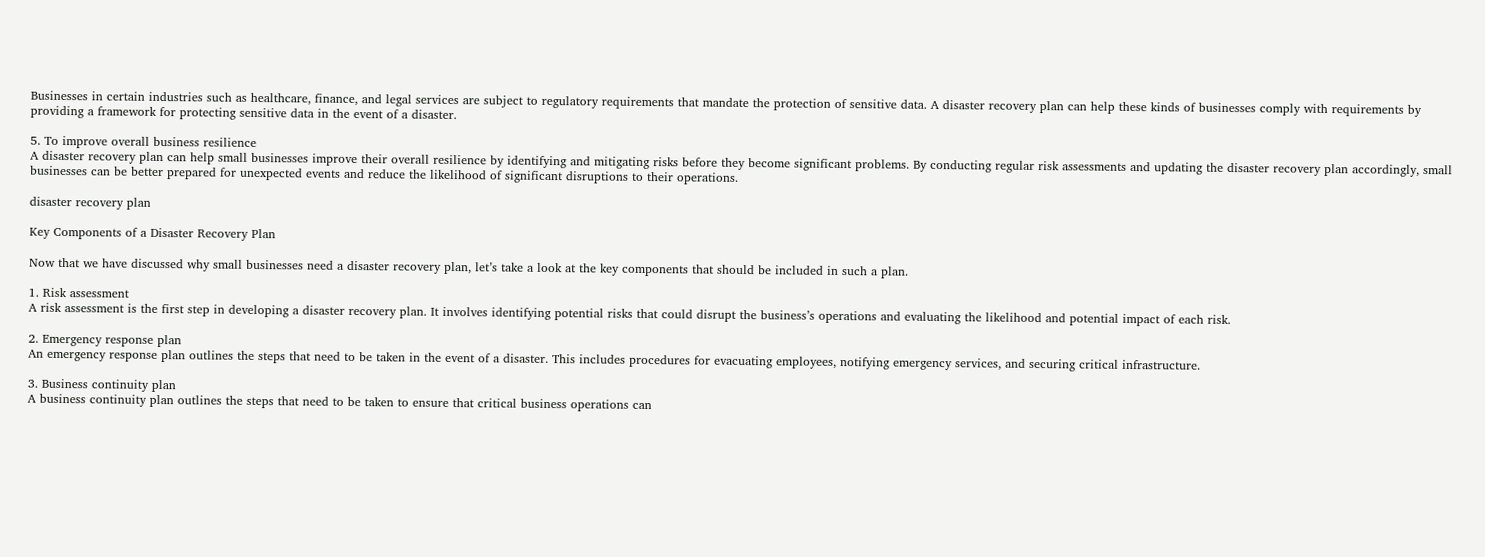Businesses in certain industries such as healthcare, finance, and legal services are subject to regulatory requirements that mandate the protection of sensitive data. A disaster recovery plan can help these kinds of businesses comply with requirements by providing a framework for protecting sensitive data in the event of a disaster.

5. To improve overall business resilience
A disaster recovery plan can help small businesses improve their overall resilience by identifying and mitigating risks before they become significant problems. By conducting regular risk assessments and updating the disaster recovery plan accordingly, small businesses can be better prepared for unexpected events and reduce the likelihood of significant disruptions to their operations.

disaster recovery plan

Key Components of a Disaster Recovery Plan

Now that we have discussed why small businesses need a disaster recovery plan, let’s take a look at the key components that should be included in such a plan.

1. Risk assessment
A risk assessment is the first step in developing a disaster recovery plan. It involves identifying potential risks that could disrupt the business’s operations and evaluating the likelihood and potential impact of each risk.

2. Emergency response plan
An emergency response plan outlines the steps that need to be taken in the event of a disaster. This includes procedures for evacuating employees, notifying emergency services, and securing critical infrastructure.

3. Business continuity plan
A business continuity plan outlines the steps that need to be taken to ensure that critical business operations can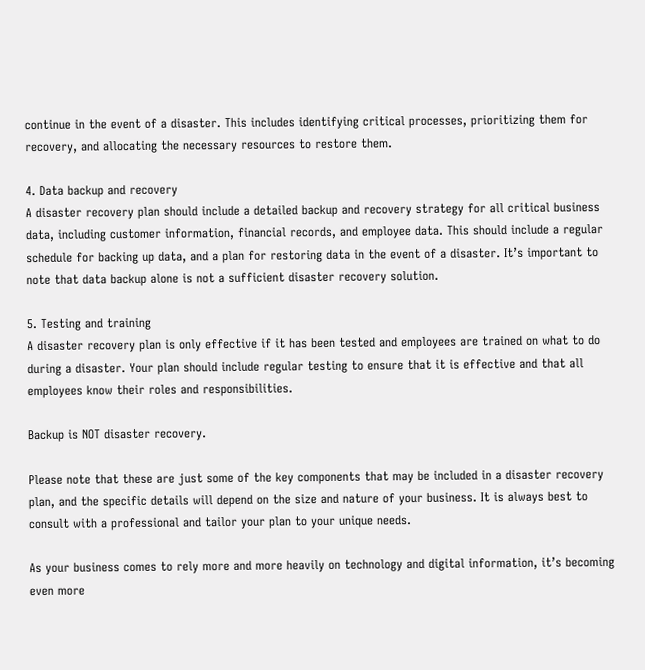continue in the event of a disaster. This includes identifying critical processes, prioritizing them for recovery, and allocating the necessary resources to restore them.

4. Data backup and recovery
A disaster recovery plan should include a detailed backup and recovery strategy for all critical business data, including customer information, financial records, and employee data. This should include a regular schedule for backing up data, and a plan for restoring data in the event of a disaster. It’s important to note that data backup alone is not a sufficient disaster recovery solution.

5. Testing and training
A disaster recovery plan is only effective if it has been tested and employees are trained on what to do during a disaster. Your plan should include regular testing to ensure that it is effective and that all employees know their roles and responsibilities.

Backup is NOT disaster recovery.

Please note that these are just some of the key components that may be included in a disaster recovery plan, and the specific details will depend on the size and nature of your business. It is always best to consult with a professional and tailor your plan to your unique needs.

As your business comes to rely more and more heavily on technology and digital information, it’s becoming even more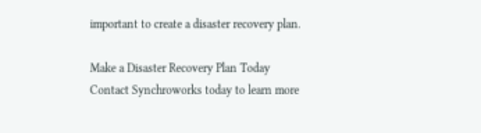important to create a disaster recovery plan.

Make a Disaster Recovery Plan Today
Contact Synchroworks today to learn more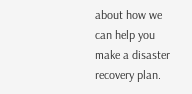about how we can help you make a disaster recovery plan.